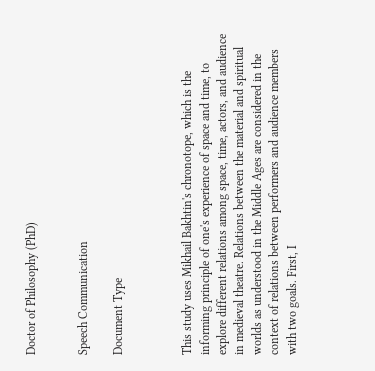Doctor of Philosophy (PhD)


Speech Communication

Document Type



This study uses Mikhail Bakhtin's chronotope, which is the informing principle of one's experience of space and time, to explore different relations among space, time, actors, and audience in medieval theatre. Relations between the material and spiritual worlds as understood in the Middle Ages are considered in the context of relations between performers and audience members with two goals. First, I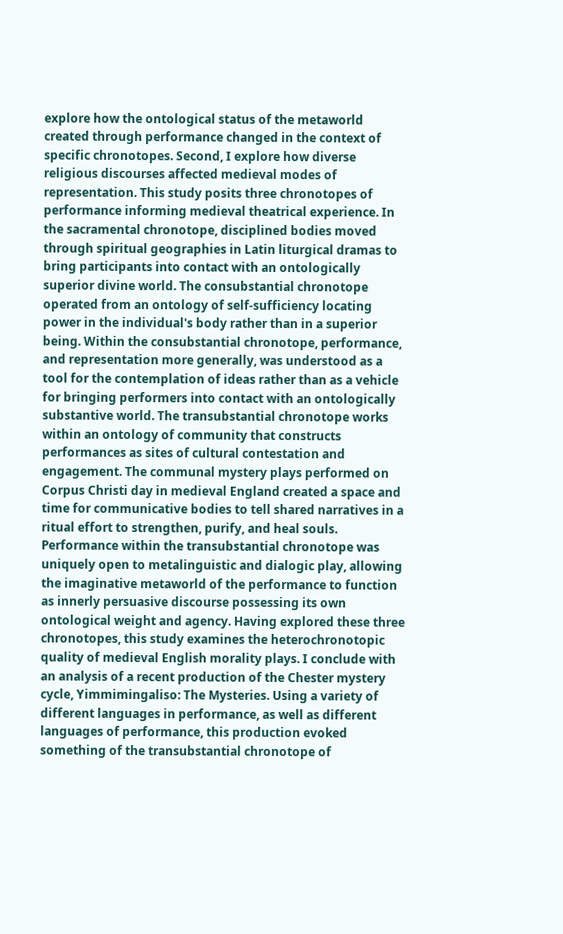explore how the ontological status of the metaworld created through performance changed in the context of specific chronotopes. Second, I explore how diverse religious discourses affected medieval modes of representation. This study posits three chronotopes of performance informing medieval theatrical experience. In the sacramental chronotope, disciplined bodies moved through spiritual geographies in Latin liturgical dramas to bring participants into contact with an ontologically superior divine world. The consubstantial chronotope operated from an ontology of self-sufficiency locating power in the individual's body rather than in a superior being. Within the consubstantial chronotope, performance, and representation more generally, was understood as a tool for the contemplation of ideas rather than as a vehicle for bringing performers into contact with an ontologically substantive world. The transubstantial chronotope works within an ontology of community that constructs performances as sites of cultural contestation and engagement. The communal mystery plays performed on Corpus Christi day in medieval England created a space and time for communicative bodies to tell shared narratives in a ritual effort to strengthen, purify, and heal souls. Performance within the transubstantial chronotope was uniquely open to metalinguistic and dialogic play, allowing the imaginative metaworld of the performance to function as innerly persuasive discourse possessing its own ontological weight and agency. Having explored these three chronotopes, this study examines the heterochronotopic quality of medieval English morality plays. I conclude with an analysis of a recent production of the Chester mystery cycle, Yimmimingaliso: The Mysteries. Using a variety of different languages in performance, as well as different languages of performance, this production evoked something of the transubstantial chronotope of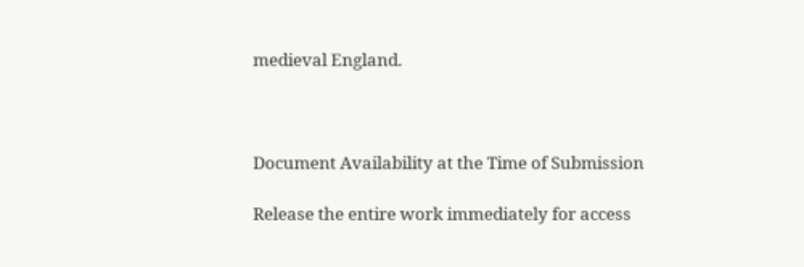medieval England.



Document Availability at the Time of Submission

Release the entire work immediately for access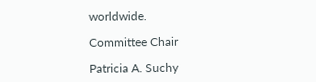worldwide.

Committee Chair

Patricia A. Suchy